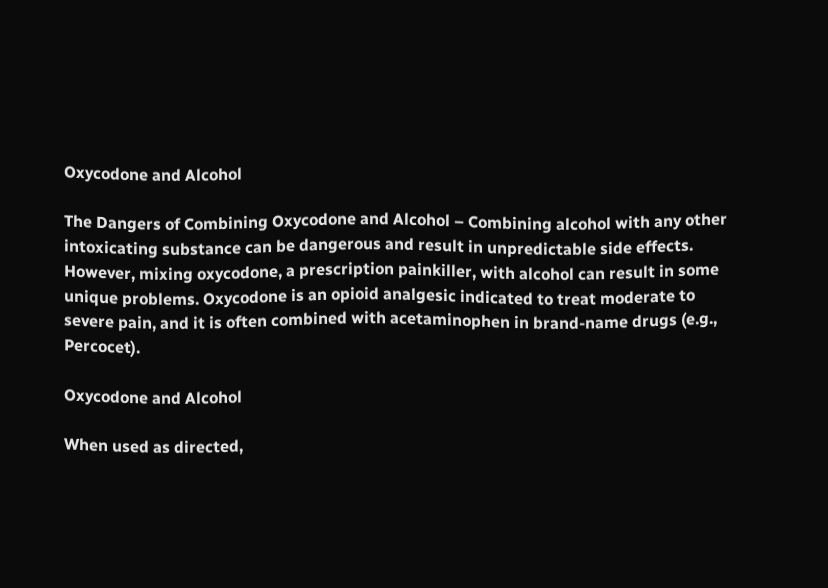Oxycodone and Alcohol

The Dangers of Combining Oxycodone and Alcohol – Combining alcohol with any other intoxicating substance can be dangerous and result in unpredictable side effects. However, mixing oxycodone, a prescription painkiller, with alcohol can result in some unique problems. Oxycodone is an opioid analgesic indicated to treat moderate to severe pain, and it is often combined with acetaminophen in brand-name drugs (e.g., Percocet).

Oxycodone and Alcohol

When used as directed,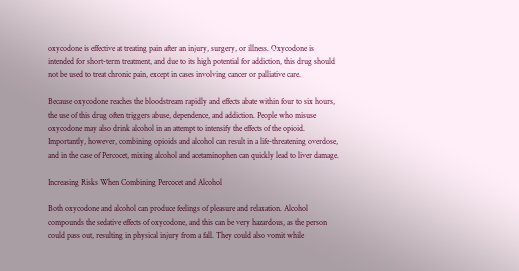oxycodone is effective at treating pain after an injury, surgery, or illness. Oxycodone is intended for short-term treatment, and due to its high potential for addiction, this drug should not be used to treat chronic pain, except in cases involving cancer or palliative care.

Because oxycodone reaches the bloodstream rapidly and effects abate within four to six hours, the use of this drug often triggers abuse, dependence, and addiction. People who misuse oxycodone may also drink alcohol in an attempt to intensify the effects of the opioid. Importantly, however, combining opioids and alcohol can result in a life-threatening overdose, and in the case of Percocet, mixing alcohol and acetaminophen can quickly lead to liver damage.

Increasing Risks When Combining Percocet and Alcohol

Both oxycodone and alcohol can produce feelings of pleasure and relaxation. Alcohol compounds the sedative effects of oxycodone, and this can be very hazardous, as the person could pass out, resulting in physical injury from a fall. They could also vomit while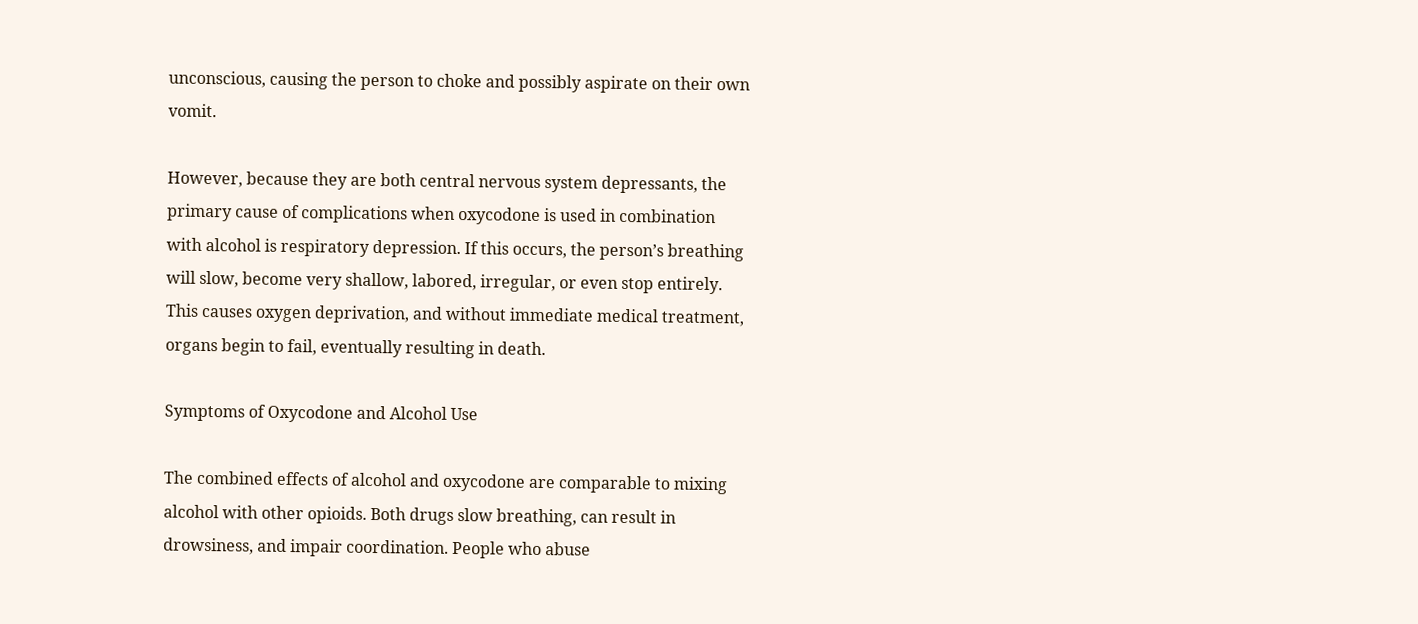unconscious, causing the person to choke and possibly aspirate on their own vomit.

However, because they are both central nervous system depressants, the primary cause of complications when oxycodone is used in combination with alcohol is respiratory depression. If this occurs, the person’s breathing will slow, become very shallow, labored, irregular, or even stop entirely. This causes oxygen deprivation, and without immediate medical treatment, organs begin to fail, eventually resulting in death.

Symptoms of Oxycodone and Alcohol Use

The combined effects of alcohol and oxycodone are comparable to mixing alcohol with other opioids. Both drugs slow breathing, can result in drowsiness, and impair coordination. People who abuse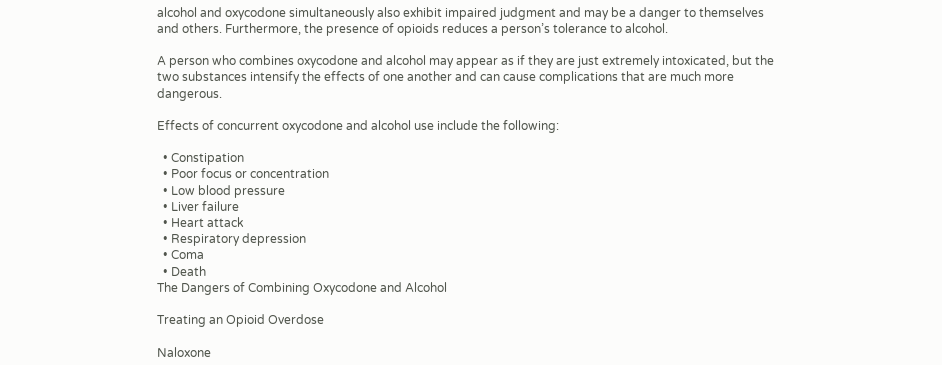alcohol and oxycodone simultaneously also exhibit impaired judgment and may be a danger to themselves and others. Furthermore, the presence of opioids reduces a person’s tolerance to alcohol.

A person who combines oxycodone and alcohol may appear as if they are just extremely intoxicated, but the two substances intensify the effects of one another and can cause complications that are much more dangerous.

Effects of concurrent oxycodone and alcohol use include the following:

  • Constipation
  • Poor focus or concentration
  • Low blood pressure
  • Liver failure
  • Heart attack
  • Respiratory depression
  • Coma
  • Death
The Dangers of Combining Oxycodone and Alcohol

Treating an Opioid Overdose

Naloxone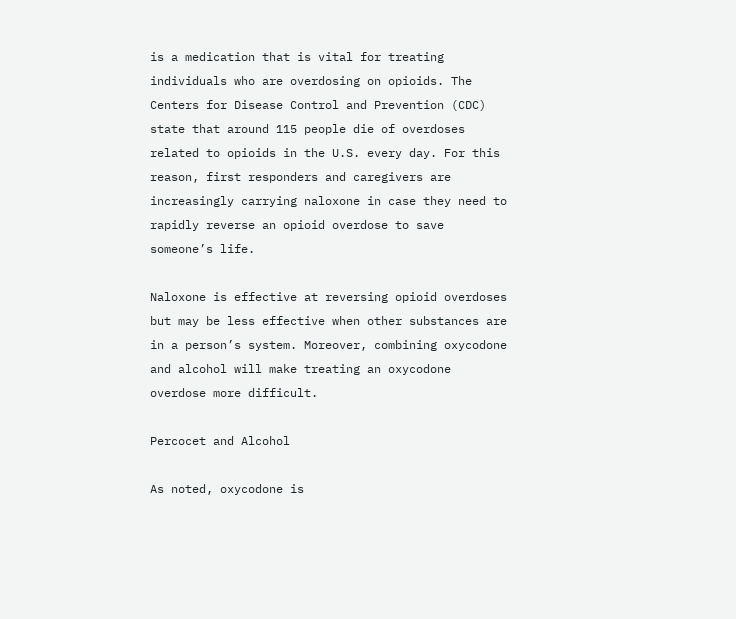is a medication that is vital for treating individuals who are overdosing on opioids. The Centers for Disease Control and Prevention (CDC) state that around 115 people die of overdoses related to opioids in the U.S. every day. For this reason, first responders and caregivers are increasingly carrying naloxone in case they need to rapidly reverse an opioid overdose to save someone’s life.

Naloxone is effective at reversing opioid overdoses but may be less effective when other substances are in a person’s system. Moreover, combining oxycodone and alcohol will make treating an oxycodone overdose more difficult.

Percocet and Alcohol

As noted, oxycodone is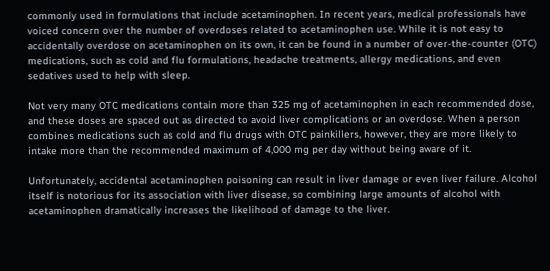commonly used in formulations that include acetaminophen. In recent years, medical professionals have voiced concern over the number of overdoses related to acetaminophen use. While it is not easy to accidentally overdose on acetaminophen on its own, it can be found in a number of over-the-counter (OTC) medications, such as cold and flu formulations, headache treatments, allergy medications, and even sedatives used to help with sleep.

Not very many OTC medications contain more than 325 mg of acetaminophen in each recommended dose, and these doses are spaced out as directed to avoid liver complications or an overdose. When a person combines medications such as cold and flu drugs with OTC painkillers, however, they are more likely to intake more than the recommended maximum of 4,000 mg per day without being aware of it.

Unfortunately, accidental acetaminophen poisoning can result in liver damage or even liver failure. Alcohol itself is notorious for its association with liver disease, so combining large amounts of alcohol with acetaminophen dramatically increases the likelihood of damage to the liver.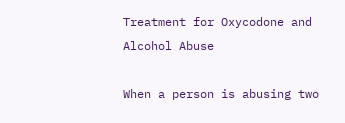Treatment for Oxycodone and Alcohol Abuse

When a person is abusing two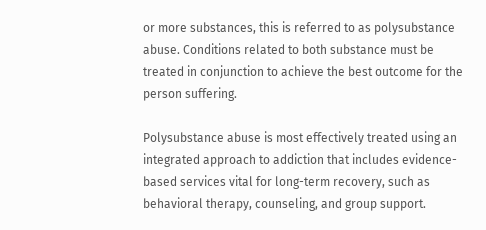or more substances, this is referred to as polysubstance abuse. Conditions related to both substance must be treated in conjunction to achieve the best outcome for the person suffering.

Polysubstance abuse is most effectively treated using an integrated approach to addiction that includes evidence-based services vital for long-term recovery, such as behavioral therapy, counseling, and group support.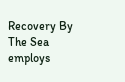Recovery By The Sea employs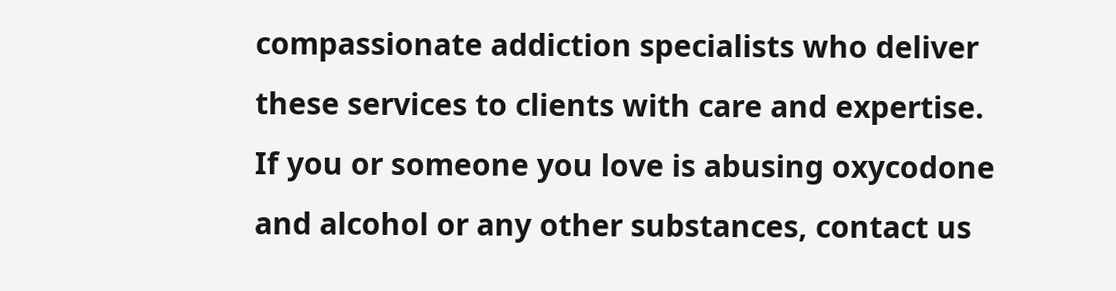compassionate addiction specialists who deliver these services to clients with care and expertise. If you or someone you love is abusing oxycodone and alcohol or any other substances, contact us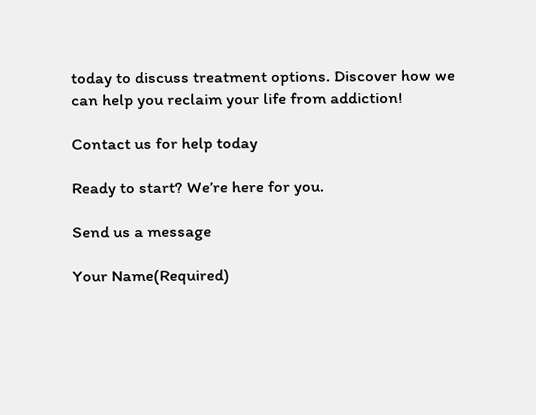today to discuss treatment options. Discover how we can help you reclaim your life from addiction!

Contact us for help today

Ready to start? We’re here for you.

Send us a message

Your Name(Required)